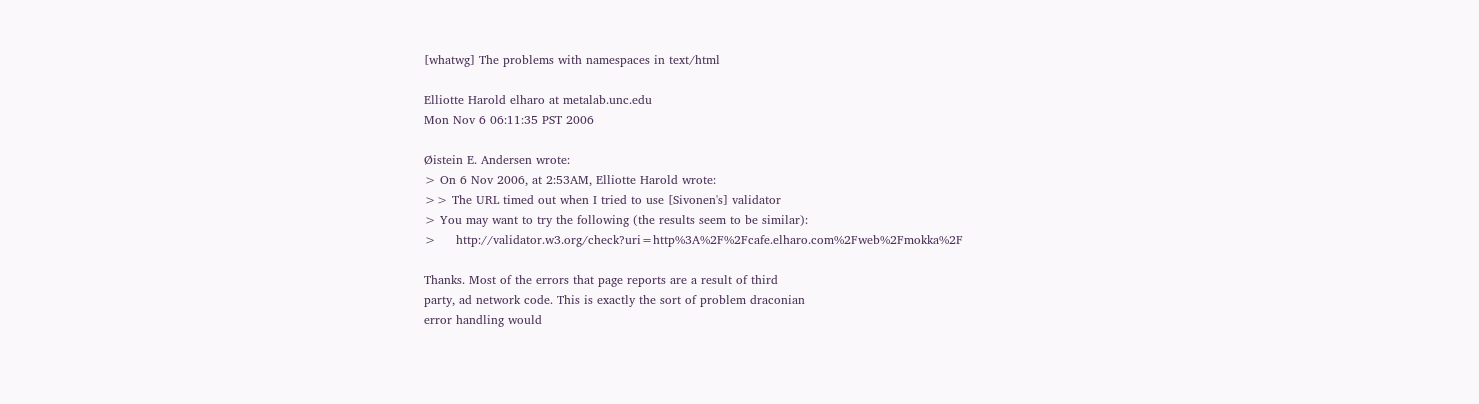[whatwg] The problems with namespaces in text/html

Elliotte Harold elharo at metalab.unc.edu
Mon Nov 6 06:11:35 PST 2006

Øistein E. Andersen wrote:
> On 6 Nov 2006, at 2:53AM, Elliotte Harold wrote:
>> The URL timed out when I tried to use [Sivonen's] validator
> You may want to try the following (the results seem to be similar):
>     http://validator.w3.org/check?uri=http%3A%2F%2Fcafe.elharo.com%2Fweb%2Fmokka%2F

Thanks. Most of the errors that page reports are a result of third
party, ad network code. This is exactly the sort of problem draconian
error handling would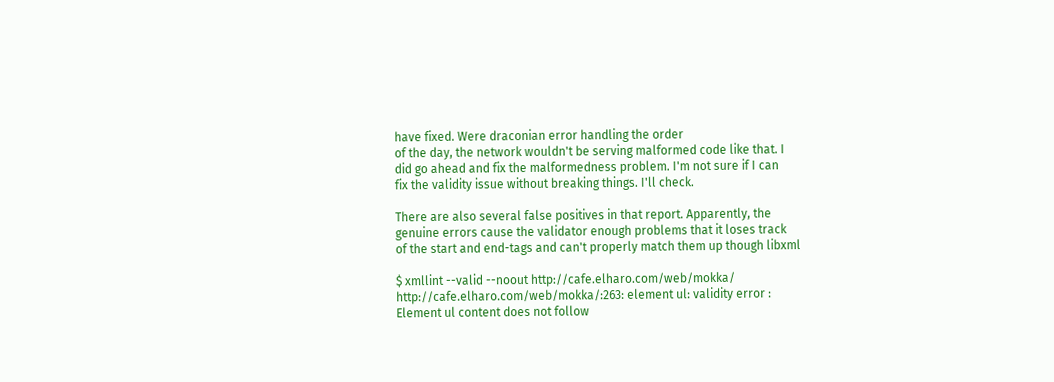have fixed. Were draconian error handling the order
of the day, the network wouldn't be serving malformed code like that. I
did go ahead and fix the malformedness problem. I'm not sure if I can
fix the validity issue without breaking things. I'll check.

There are also several false positives in that report. Apparently, the
genuine errors cause the validator enough problems that it loses track
of the start and end-tags and can't properly match them up though libxml

$ xmllint --valid --noout http://cafe.elharo.com/web/mokka/
http://cafe.elharo.com/web/mokka/:263: element ul: validity error :
Element ul content does not follow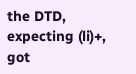the DTD, expecting (li)+, got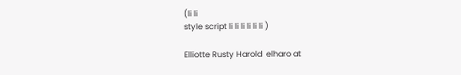(li li
style script li li li li li li )

Elliotte Rusty Harold  elharo at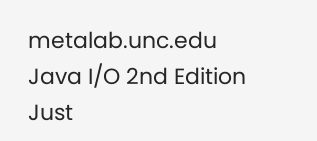metalab.unc.edu
Java I/O 2nd Edition Just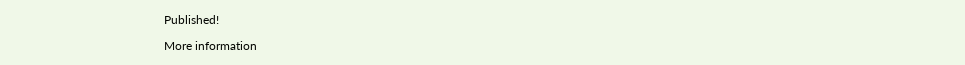Published!

More information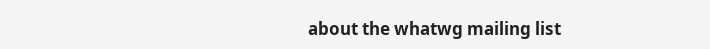about the whatwg mailing list